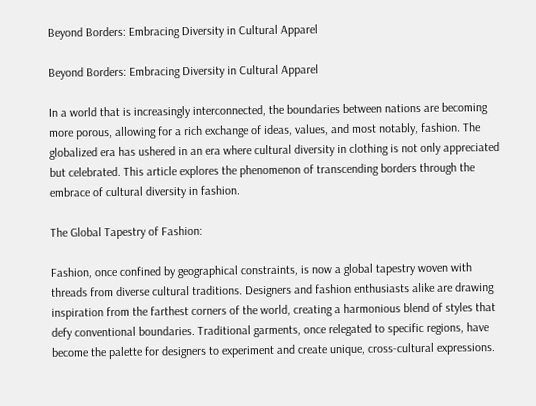Beyond Borders: Embracing Diversity in Cultural Apparel

Beyond Borders: Embracing Diversity in Cultural Apparel

In a world that is increasingly interconnected, the boundaries between nations are becoming more porous, allowing for a rich exchange of ideas, values, and most notably, fashion. The globalized era has ushered in an era where cultural diversity in clothing is not only appreciated but celebrated. This article explores the phenomenon of transcending borders through the embrace of cultural diversity in fashion.

The Global Tapestry of Fashion:

Fashion, once confined by geographical constraints, is now a global tapestry woven with threads from diverse cultural traditions. Designers and fashion enthusiasts alike are drawing inspiration from the farthest corners of the world, creating a harmonious blend of styles that defy conventional boundaries. Traditional garments, once relegated to specific regions, have become the palette for designers to experiment and create unique, cross-cultural expressions.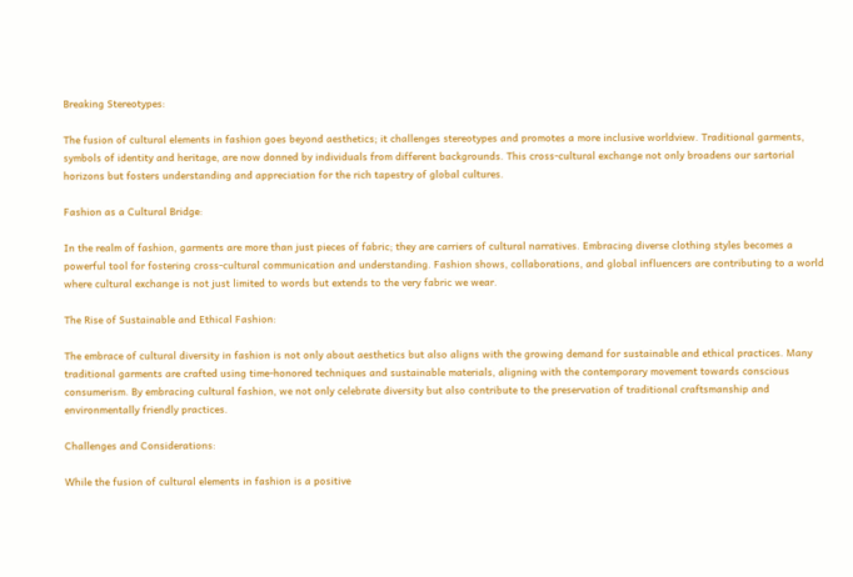Breaking Stereotypes:

The fusion of cultural elements in fashion goes beyond aesthetics; it challenges stereotypes and promotes a more inclusive worldview. Traditional garments, symbols of identity and heritage, are now donned by individuals from different backgrounds. This cross-cultural exchange not only broadens our sartorial horizons but fosters understanding and appreciation for the rich tapestry of global cultures.

Fashion as a Cultural Bridge:

In the realm of fashion, garments are more than just pieces of fabric; they are carriers of cultural narratives. Embracing diverse clothing styles becomes a powerful tool for fostering cross-cultural communication and understanding. Fashion shows, collaborations, and global influencers are contributing to a world where cultural exchange is not just limited to words but extends to the very fabric we wear.

The Rise of Sustainable and Ethical Fashion:

The embrace of cultural diversity in fashion is not only about aesthetics but also aligns with the growing demand for sustainable and ethical practices. Many traditional garments are crafted using time-honored techniques and sustainable materials, aligning with the contemporary movement towards conscious consumerism. By embracing cultural fashion, we not only celebrate diversity but also contribute to the preservation of traditional craftsmanship and environmentally friendly practices.

Challenges and Considerations:

While the fusion of cultural elements in fashion is a positive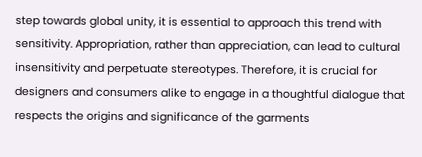step towards global unity, it is essential to approach this trend with sensitivity. Appropriation, rather than appreciation, can lead to cultural insensitivity and perpetuate stereotypes. Therefore, it is crucial for designers and consumers alike to engage in a thoughtful dialogue that respects the origins and significance of the garments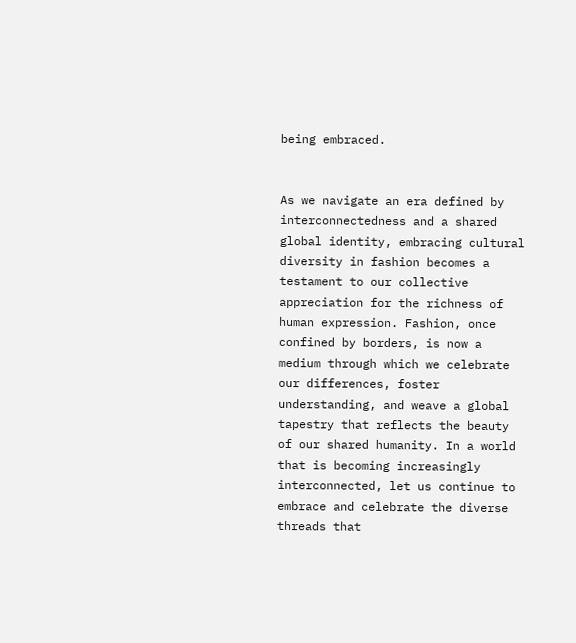being embraced.


As we navigate an era defined by interconnectedness and a shared global identity, embracing cultural diversity in fashion becomes a testament to our collective appreciation for the richness of human expression. Fashion, once confined by borders, is now a medium through which we celebrate our differences, foster understanding, and weave a global tapestry that reflects the beauty of our shared humanity. In a world that is becoming increasingly interconnected, let us continue to embrace and celebrate the diverse threads that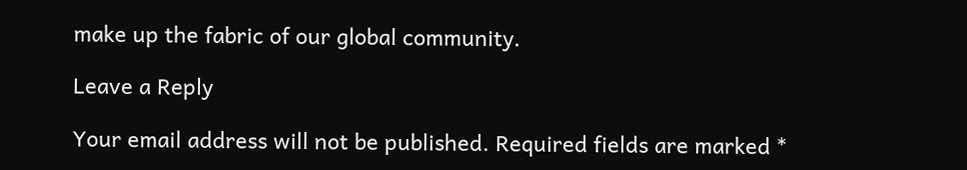make up the fabric of our global community.

Leave a Reply

Your email address will not be published. Required fields are marked *